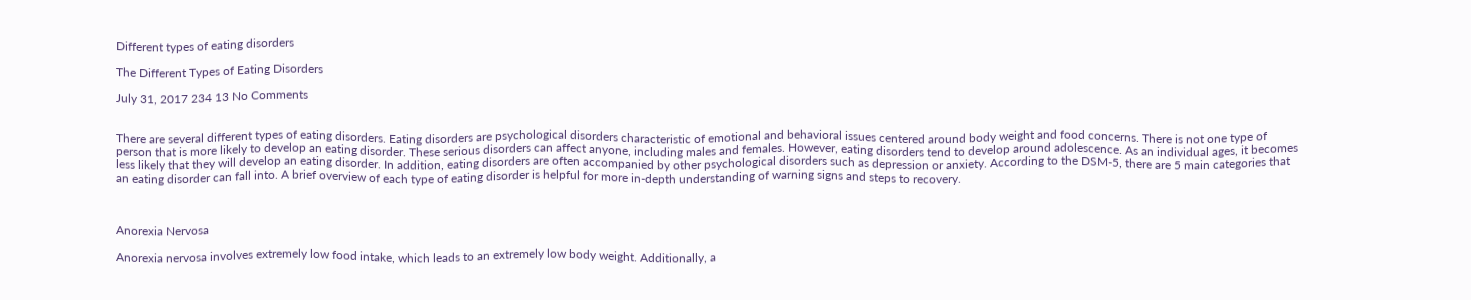Different types of eating disorders

The Different Types of Eating Disorders

July 31, 2017 234 13 No Comments


There are several different types of eating disorders. Eating disorders are psychological disorders characteristic of emotional and behavioral issues centered around body weight and food concerns. There is not one type of person that is more likely to develop an eating disorder. These serious disorders can affect anyone, including males and females. However, eating disorders tend to develop around adolescence. As an individual ages, it becomes less likely that they will develop an eating disorder. In addition, eating disorders are often accompanied by other psychological disorders such as depression or anxiety. According to the DSM-5, there are 5 main categories that an eating disorder can fall into. A brief overview of each type of eating disorder is helpful for more in-depth understanding of warning signs and steps to recovery.



Anorexia Nervosa

Anorexia nervosa involves extremely low food intake, which leads to an extremely low body weight. Additionally, a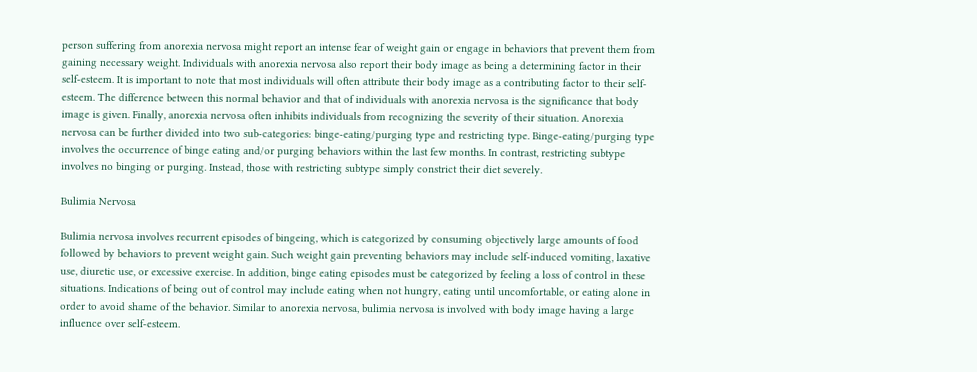person suffering from anorexia nervosa might report an intense fear of weight gain or engage in behaviors that prevent them from gaining necessary weight. Individuals with anorexia nervosa also report their body image as being a determining factor in their self-esteem. It is important to note that most individuals will often attribute their body image as a contributing factor to their self-esteem. The difference between this normal behavior and that of individuals with anorexia nervosa is the significance that body image is given. Finally, anorexia nervosa often inhibits individuals from recognizing the severity of their situation. Anorexia nervosa can be further divided into two sub-categories: binge-eating/purging type and restricting type. Binge-eating/purging type involves the occurrence of binge eating and/or purging behaviors within the last few months. In contrast, restricting subtype involves no binging or purging. Instead, those with restricting subtype simply constrict their diet severely.

Bulimia Nervosa

Bulimia nervosa involves recurrent episodes of bingeing, which is categorized by consuming objectively large amounts of food followed by behaviors to prevent weight gain. Such weight gain preventing behaviors may include self-induced vomiting, laxative use, diuretic use, or excessive exercise. In addition, binge eating episodes must be categorized by feeling a loss of control in these situations. Indications of being out of control may include eating when not hungry, eating until uncomfortable, or eating alone in order to avoid shame of the behavior. Similar to anorexia nervosa, bulimia nervosa is involved with body image having a large influence over self-esteem.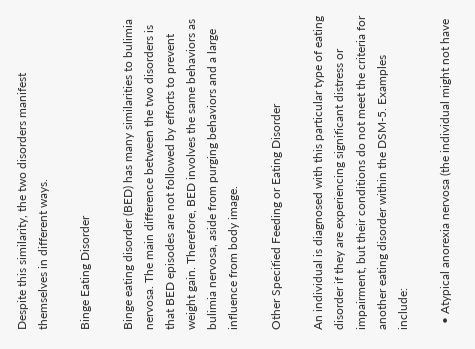Despite this similarity, the two disorders manifest themselves in different ways.

Binge Eating Disorder

Binge eating disorder (BED) has many similarities to bulimia nervosa. The main difference between the two disorders is that BED episodes are not followed by efforts to prevent weight gain. Therefore, BED involves the same behaviors as bulimia nervosa, aside from purging behaviors and a large influence from body image.

Other Specified Feeding or Eating Disorder

An individual is diagnosed with this particular type of eating disorder if they are experiencing significant distress or impairment, but their conditions do not meet the criteria for another eating disorder within the DSM-5. Examples include:

  • Atypical anorexia nervosa (the individual might not have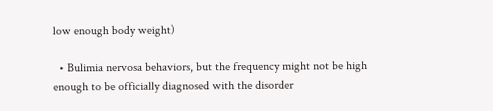low enough body weight)

  • Bulimia nervosa behaviors, but the frequency might not be high enough to be officially diagnosed with the disorder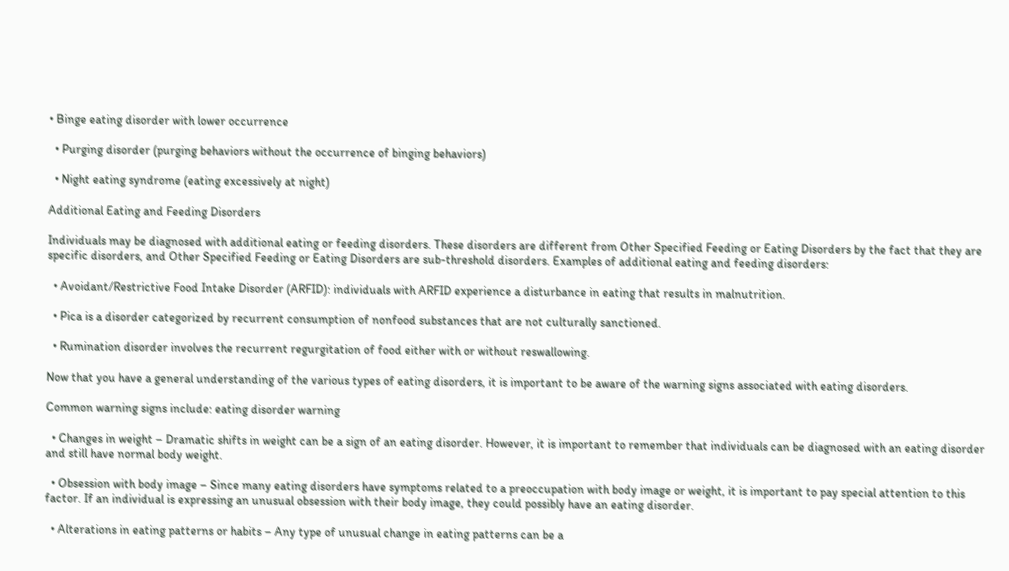• Binge eating disorder with lower occurrence

  • Purging disorder (purging behaviors without the occurrence of binging behaviors)

  • Night eating syndrome (eating excessively at night)

Additional Eating and Feeding Disorders

Individuals may be diagnosed with additional eating or feeding disorders. These disorders are different from Other Specified Feeding or Eating Disorders by the fact that they are specific disorders, and Other Specified Feeding or Eating Disorders are sub-threshold disorders. Examples of additional eating and feeding disorders:

  • Avoidant/Restrictive Food Intake Disorder (ARFID): individuals with ARFID experience a disturbance in eating that results in malnutrition.

  • Pica is a disorder categorized by recurrent consumption of nonfood substances that are not culturally sanctioned.

  • Rumination disorder involves the recurrent regurgitation of food either with or without reswallowing.

Now that you have a general understanding of the various types of eating disorders, it is important to be aware of the warning signs associated with eating disorders.

Common warning signs include: eating disorder warning

  • Changes in weight – Dramatic shifts in weight can be a sign of an eating disorder. However, it is important to remember that individuals can be diagnosed with an eating disorder and still have normal body weight.

  • Obsession with body image – Since many eating disorders have symptoms related to a preoccupation with body image or weight, it is important to pay special attention to this factor. If an individual is expressing an unusual obsession with their body image, they could possibly have an eating disorder.

  • Alterations in eating patterns or habits – Any type of unusual change in eating patterns can be a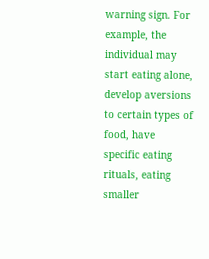warning sign. For example, the individual may start eating alone, develop aversions to certain types of food, have specific eating rituals, eating smaller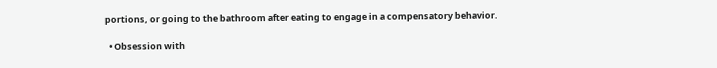portions, or going to the bathroom after eating to engage in a compensatory behavior.

  • Obsession with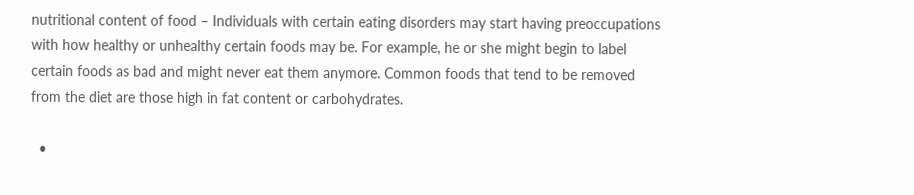nutritional content of food – Individuals with certain eating disorders may start having preoccupations with how healthy or unhealthy certain foods may be. For example, he or she might begin to label certain foods as bad and might never eat them anymore. Common foods that tend to be removed from the diet are those high in fat content or carbohydrates.

  •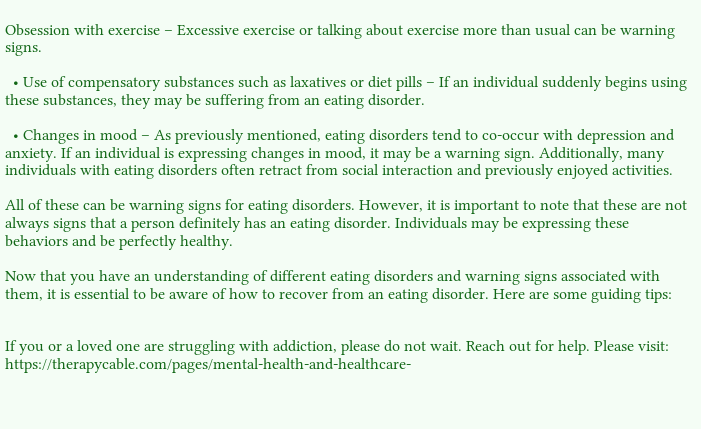Obsession with exercise – Excessive exercise or talking about exercise more than usual can be warning signs.

  • Use of compensatory substances such as laxatives or diet pills – If an individual suddenly begins using these substances, they may be suffering from an eating disorder.

  • Changes in mood – As previously mentioned, eating disorders tend to co-occur with depression and anxiety. If an individual is expressing changes in mood, it may be a warning sign. Additionally, many individuals with eating disorders often retract from social interaction and previously enjoyed activities.

All of these can be warning signs for eating disorders. However, it is important to note that these are not always signs that a person definitely has an eating disorder. Individuals may be expressing these behaviors and be perfectly healthy.

Now that you have an understanding of different eating disorders and warning signs associated with them, it is essential to be aware of how to recover from an eating disorder. Here are some guiding tips:


If you or a loved one are struggling with addiction, please do not wait. Reach out for help. Please visit: https://therapycable.com/pages/mental-health-and-healthcare-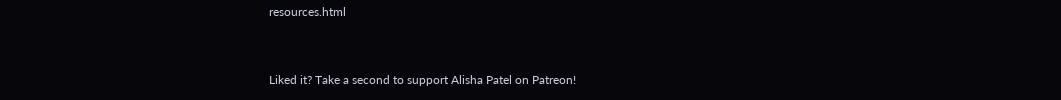resources.html


Liked it? Take a second to support Alisha Patel on Patreon!